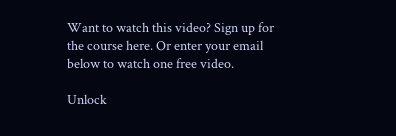Want to watch this video? Sign up for the course here. Or enter your email below to watch one free video.

Unlock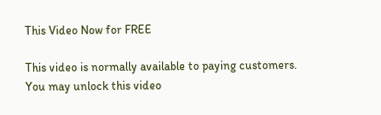This Video Now for FREE

This video is normally available to paying customers.
You may unlock this video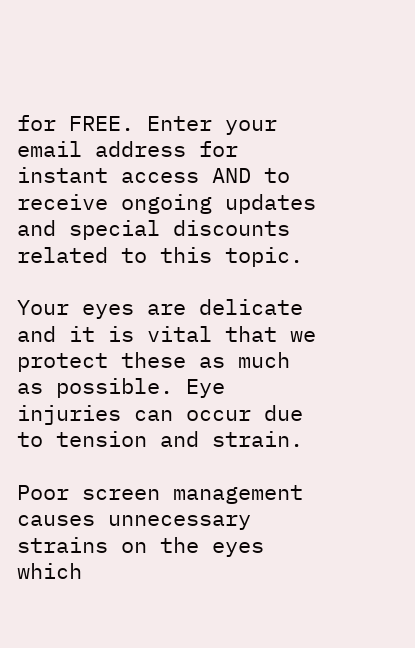for FREE. Enter your email address for instant access AND to receive ongoing updates and special discounts related to this topic.

Your eyes are delicate and it is vital that we protect these as much as possible. Eye injuries can occur due to tension and strain.

Poor screen management causes unnecessary strains on the eyes which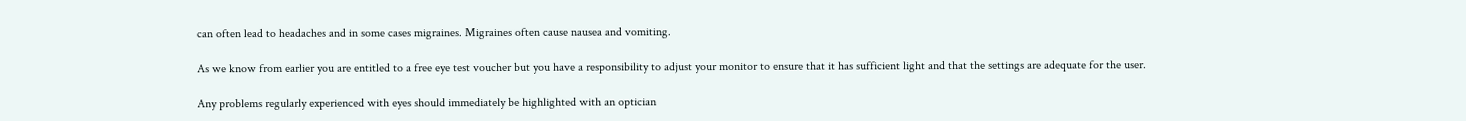can often lead to headaches and in some cases migraines. Migraines often cause nausea and vomiting.

As we know from earlier you are entitled to a free eye test voucher but you have a responsibility to adjust your monitor to ensure that it has sufficient light and that the settings are adequate for the user.

Any problems regularly experienced with eyes should immediately be highlighted with an optician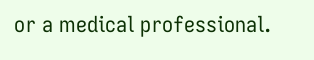or a medical professional.